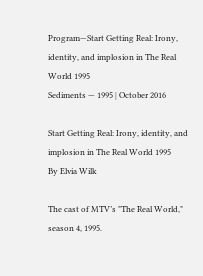Program—Start Getting Real: Irony, identity, and implosion in The Real World 1995
Sediments — 1995 | October 2016

Start Getting Real: Irony, identity, and implosion in The Real World 1995
By Elvia Wilk

The cast of MTV’s "The Real World," season 4, 1995.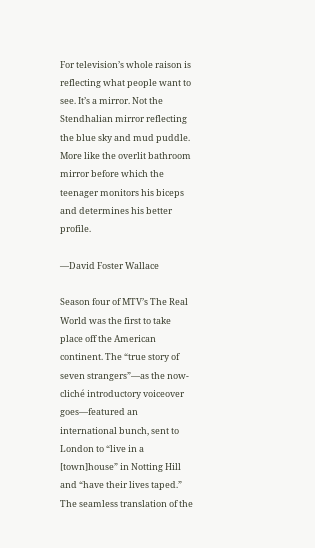For television’s whole raison is reflecting what people want to see. It’s a mirror. Not the Stendhalian mirror reflecting the blue sky and mud puddle. More like the overlit bathroom mirror before which the teenager monitors his biceps and determines his better profile.

—David Foster Wallace

Season four of MTV’s The Real World was the first to take place off the American continent. The “true story of seven strangers”—as the now-cliché introductory voiceover goes—featured an international bunch, sent to London to “live in a [town]house” in Notting Hill and “have their lives taped.” The seamless translation of the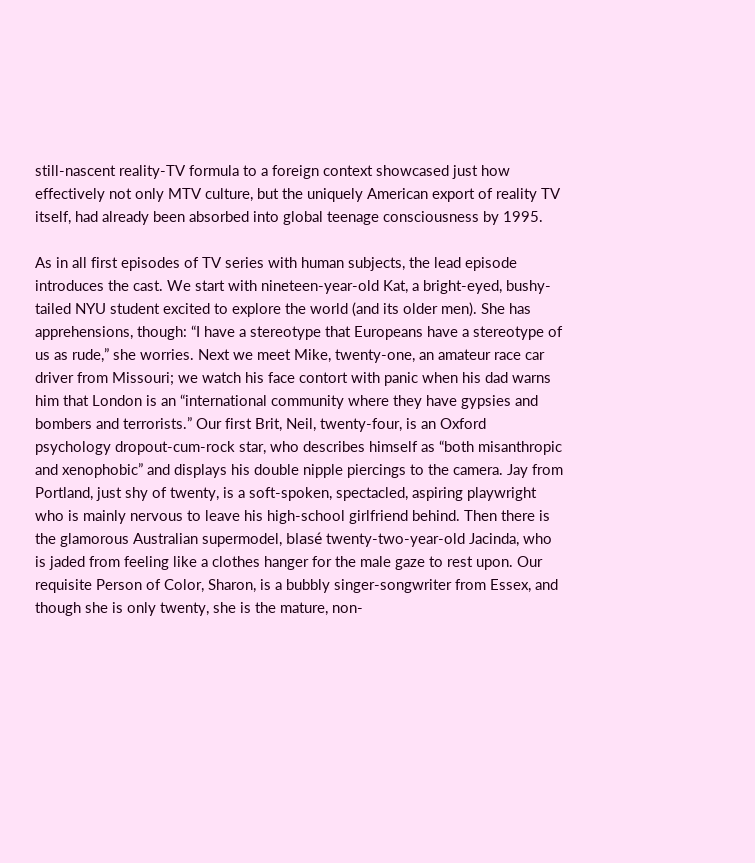still-nascent reality-TV formula to a foreign context showcased just how effectively not only MTV culture, but the uniquely American export of reality TV itself, had already been absorbed into global teenage consciousness by 1995.

As in all first episodes of TV series with human subjects, the lead episode introduces the cast. We start with nineteen-year-old Kat, a bright-eyed, bushy-tailed NYU student excited to explore the world (and its older men). She has apprehensions, though: “I have a stereotype that Europeans have a stereotype of us as rude,” she worries. Next we meet Mike, twenty-one, an amateur race car driver from Missouri; we watch his face contort with panic when his dad warns him that London is an “international community where they have gypsies and bombers and terrorists.” Our first Brit, Neil, twenty-four, is an Oxford psychology dropout-cum-rock star, who describes himself as “both misanthropic and xenophobic” and displays his double nipple piercings to the camera. Jay from Portland, just shy of twenty, is a soft-spoken, spectacled, aspiring playwright who is mainly nervous to leave his high-school girlfriend behind. Then there is the glamorous Australian supermodel, blasé twenty-two-year-old Jacinda, who is jaded from feeling like a clothes hanger for the male gaze to rest upon. Our requisite Person of Color, Sharon, is a bubbly singer-songwriter from Essex, and though she is only twenty, she is the mature, non-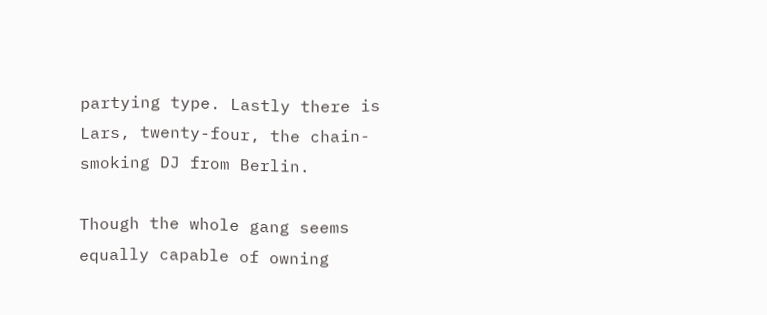partying type. Lastly there is Lars, twenty-four, the chain-smoking DJ from Berlin.

Though the whole gang seems equally capable of owning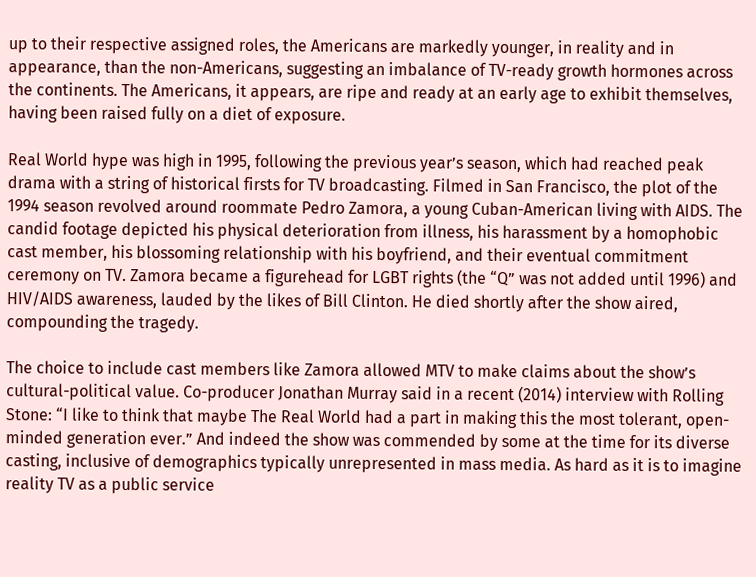up to their respective assigned roles, the Americans are markedly younger, in reality and in appearance, than the non-Americans, suggesting an imbalance of TV-ready growth hormones across the continents. The Americans, it appears, are ripe and ready at an early age to exhibit themselves, having been raised fully on a diet of exposure.

Real World hype was high in 1995, following the previous year’s season, which had reached peak drama with a string of historical firsts for TV broadcasting. Filmed in San Francisco, the plot of the 1994 season revolved around roommate Pedro Zamora, a young Cuban-American living with AIDS. The candid footage depicted his physical deterioration from illness, his harassment by a homophobic cast member, his blossoming relationship with his boyfriend, and their eventual commitment ceremony on TV. Zamora became a figurehead for LGBT rights (the “Q” was not added until 1996) and HIV/AIDS awareness, lauded by the likes of Bill Clinton. He died shortly after the show aired, compounding the tragedy.

The choice to include cast members like Zamora allowed MTV to make claims about the show’s cultural-political value. Co-producer Jonathan Murray said in a recent (2014) interview with Rolling Stone: “I like to think that maybe The Real World had a part in making this the most tolerant, open-minded generation ever.” And indeed the show was commended by some at the time for its diverse casting, inclusive of demographics typically unrepresented in mass media. As hard as it is to imagine reality TV as a public service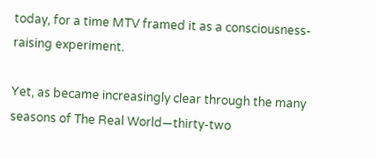today, for a time MTV framed it as a consciousness-raising experiment.

Yet, as became increasingly clear through the many seasons of The Real World—thirty-two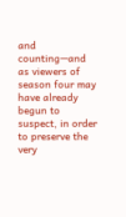and counting—and as viewers of season four may have already begun to suspect, in order to preserve the very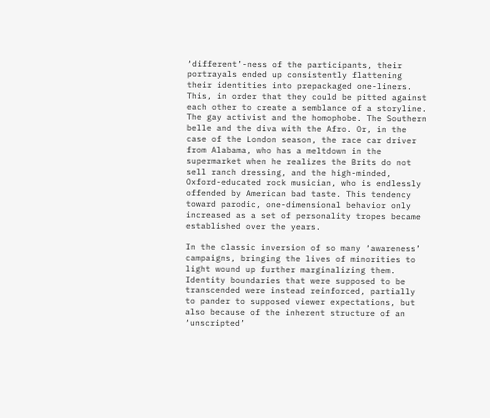‘different’-ness of the participants, their portrayals ended up consistently flattening their identities into prepackaged one-liners. This, in order that they could be pitted against each other to create a semblance of a storyline. The gay activist and the homophobe. The Southern belle and the diva with the Afro. Or, in the case of the London season, the race car driver from Alabama, who has a meltdown in the supermarket when he realizes the Brits do not sell ranch dressing, and the high-minded, Oxford-educated rock musician, who is endlessly offended by American bad taste. This tendency toward parodic, one-dimensional behavior only increased as a set of personality tropes became established over the years.

In the classic inversion of so many ‘awareness’ campaigns, bringing the lives of minorities to light wound up further marginalizing them. Identity boundaries that were supposed to be transcended were instead reinforced, partially to pander to supposed viewer expectations, but also because of the inherent structure of an ‘unscripted’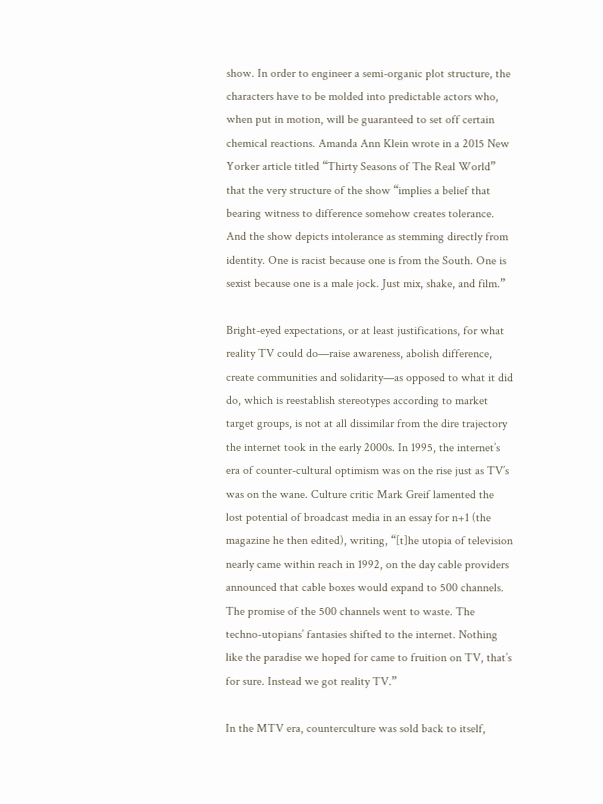show. In order to engineer a semi-organic plot structure, the characters have to be molded into predictable actors who, when put in motion, will be guaranteed to set off certain chemical reactions. Amanda Ann Klein wrote in a 2015 New Yorker article titled “Thirty Seasons of The Real World” that the very structure of the show “implies a belief that bearing witness to difference somehow creates tolerance. And the show depicts intolerance as stemming directly from identity. One is racist because one is from the South. One is sexist because one is a male jock. Just mix, shake, and film.”

Bright-eyed expectations, or at least justifications, for what reality TV could do—raise awareness, abolish difference, create communities and solidarity—as opposed to what it did do, which is reestablish stereotypes according to market target groups, is not at all dissimilar from the dire trajectory the internet took in the early 2000s. In 1995, the internet’s era of counter-cultural optimism was on the rise just as TV’s was on the wane. Culture critic Mark Greif lamented the lost potential of broadcast media in an essay for n+1 (the magazine he then edited), writing, “[t]he utopia of television nearly came within reach in 1992, on the day cable providers announced that cable boxes would expand to 500 channels. The promise of the 500 channels went to waste. The techno-utopians’ fantasies shifted to the internet. Nothing like the paradise we hoped for came to fruition on TV, that’s for sure. Instead we got reality TV.”

In the MTV era, counterculture was sold back to itself,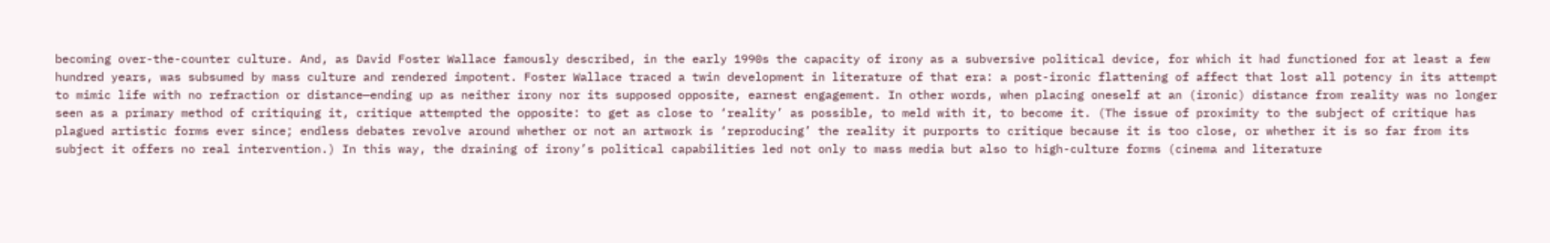becoming over-the-counter culture. And, as David Foster Wallace famously described, in the early 1990s the capacity of irony as a subversive political device, for which it had functioned for at least a few hundred years, was subsumed by mass culture and rendered impotent. Foster Wallace traced a twin development in literature of that era: a post-ironic flattening of affect that lost all potency in its attempt to mimic life with no refraction or distance—ending up as neither irony nor its supposed opposite, earnest engagement. In other words, when placing oneself at an (ironic) distance from reality was no longer seen as a primary method of critiquing it, critique attempted the opposite: to get as close to ‘reality’ as possible, to meld with it, to become it. (The issue of proximity to the subject of critique has plagued artistic forms ever since; endless debates revolve around whether or not an artwork is ‘reproducing’ the reality it purports to critique because it is too close, or whether it is so far from its subject it offers no real intervention.) In this way, the draining of irony’s political capabilities led not only to mass media but also to high-culture forms (cinema and literature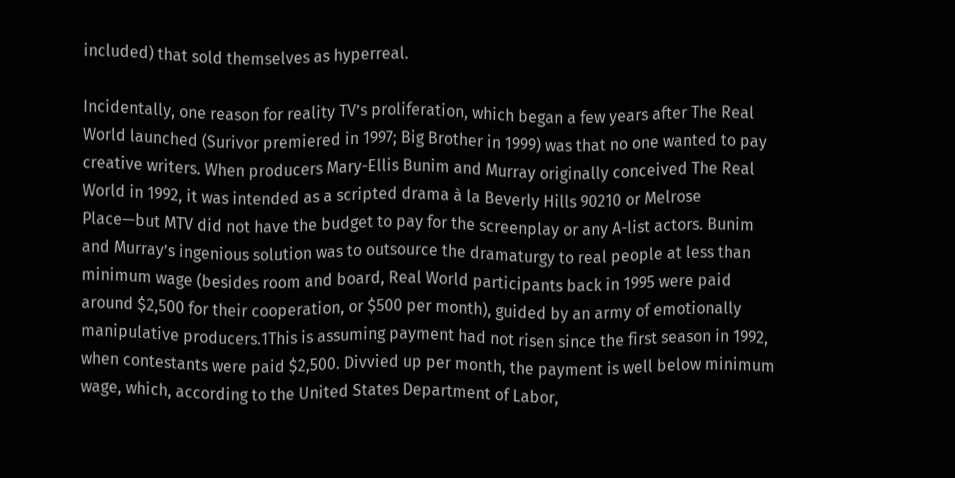included) that sold themselves as hyperreal.

Incidentally, one reason for reality TV’s proliferation, which began a few years after The Real World launched (Surivor premiered in 1997; Big Brother in 1999) was that no one wanted to pay creative writers. When producers Mary-Ellis Bunim and Murray originally conceived The Real World in 1992, it was intended as a scripted drama à la Beverly Hills 90210 or Melrose Place—but MTV did not have the budget to pay for the screenplay or any A-list actors. Bunim and Murray’s ingenious solution was to outsource the dramaturgy to real people at less than minimum wage (besides room and board, Real World participants back in 1995 were paid around $2,500 for their cooperation, or $500 per month), guided by an army of emotionally manipulative producers.1This is assuming payment had not risen since the first season in 1992, when contestants were paid $2,500. Divvied up per month, the payment is well below minimum wage, which, according to the United States Department of Labor,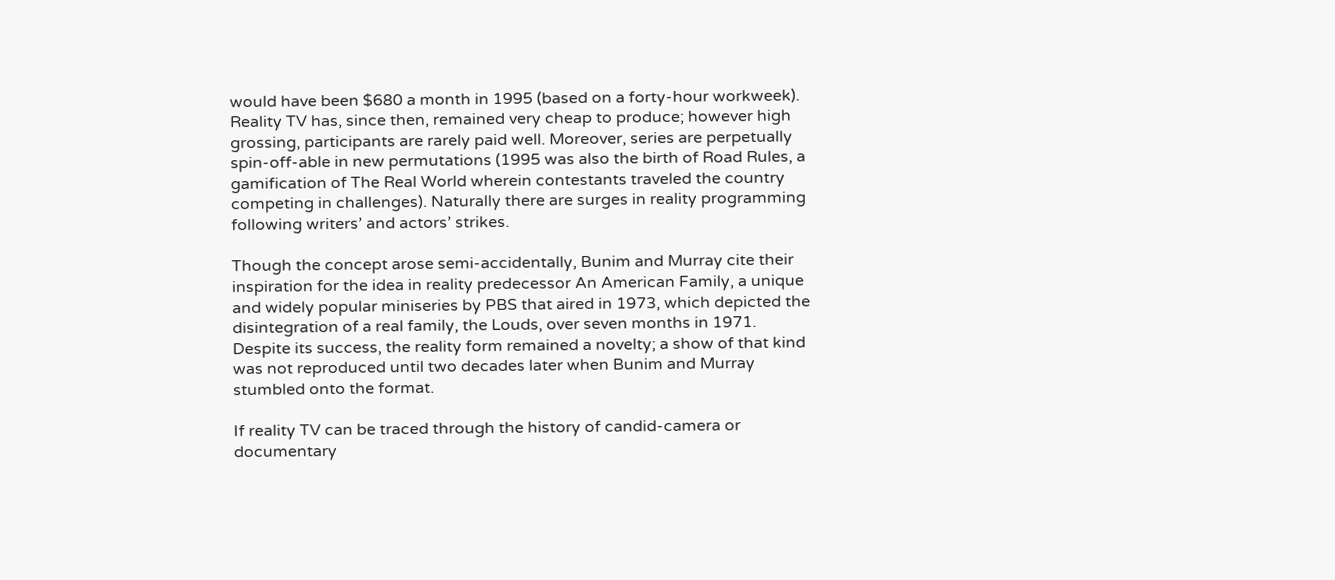would have been $680 a month in 1995 (based on a forty-hour workweek). Reality TV has, since then, remained very cheap to produce; however high grossing, participants are rarely paid well. Moreover, series are perpetually spin-off-able in new permutations (1995 was also the birth of Road Rules, a gamification of The Real World wherein contestants traveled the country competing in challenges). Naturally there are surges in reality programming following writers’ and actors’ strikes.

Though the concept arose semi-accidentally, Bunim and Murray cite their inspiration for the idea in reality predecessor An American Family, a unique and widely popular miniseries by PBS that aired in 1973, which depicted the disintegration of a real family, the Louds, over seven months in 1971. Despite its success, the reality form remained a novelty; a show of that kind was not reproduced until two decades later when Bunim and Murray stumbled onto the format.

If reality TV can be traced through the history of candid-camera or documentary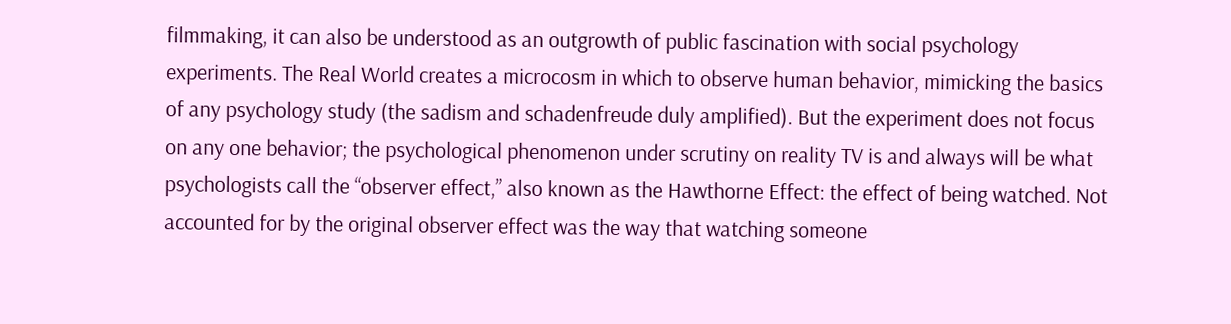filmmaking, it can also be understood as an outgrowth of public fascination with social psychology experiments. The Real World creates a microcosm in which to observe human behavior, mimicking the basics of any psychology study (the sadism and schadenfreude duly amplified). But the experiment does not focus on any one behavior; the psychological phenomenon under scrutiny on reality TV is and always will be what psychologists call the “observer effect,” also known as the Hawthorne Effect: the effect of being watched. Not accounted for by the original observer effect was the way that watching someone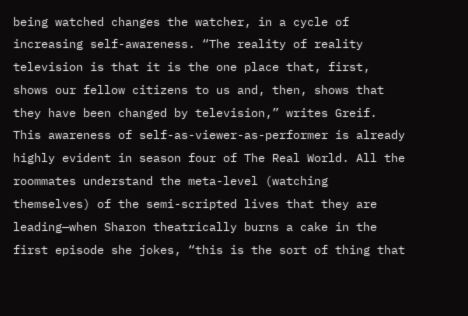being watched changes the watcher, in a cycle of increasing self-awareness. “The reality of reality television is that it is the one place that, first, shows our fellow citizens to us and, then, shows that they have been changed by television,” writes Greif. This awareness of self-as-viewer-as-performer is already highly evident in season four of The Real World. All the roommates understand the meta-level (watching themselves) of the semi-scripted lives that they are leading—when Sharon theatrically burns a cake in the first episode she jokes, “this is the sort of thing that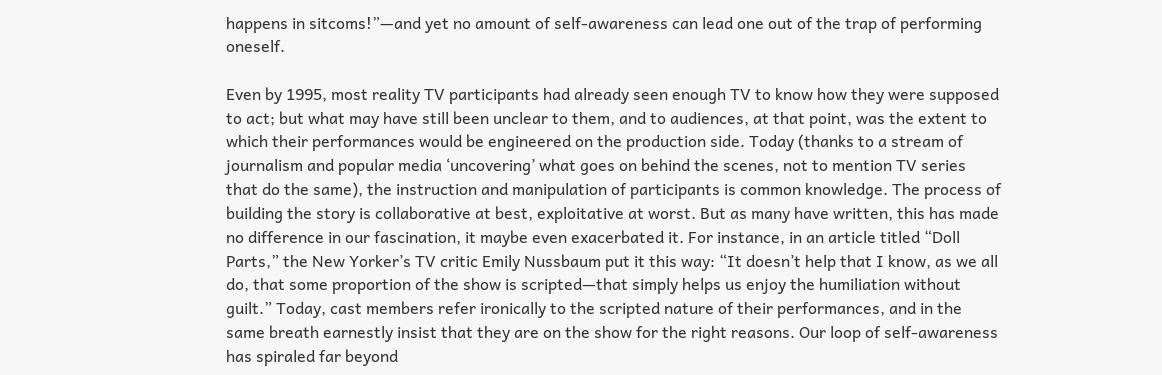happens in sitcoms!”—and yet no amount of self-awareness can lead one out of the trap of performing oneself.

Even by 1995, most reality TV participants had already seen enough TV to know how they were supposed to act; but what may have still been unclear to them, and to audiences, at that point, was the extent to which their performances would be engineered on the production side. Today (thanks to a stream of journalism and popular media ‘uncovering’ what goes on behind the scenes, not to mention TV series that do the same), the instruction and manipulation of participants is common knowledge. The process of building the story is collaborative at best, exploitative at worst. But as many have written, this has made no difference in our fascination, it maybe even exacerbated it. For instance, in an article titled “Doll Parts,” the New Yorker’s TV critic Emily Nussbaum put it this way: “It doesn’t help that I know, as we all do, that some proportion of the show is scripted—that simply helps us enjoy the humiliation without guilt.” Today, cast members refer ironically to the scripted nature of their performances, and in the same breath earnestly insist that they are on the show for the right reasons. Our loop of self-awareness has spiraled far beyond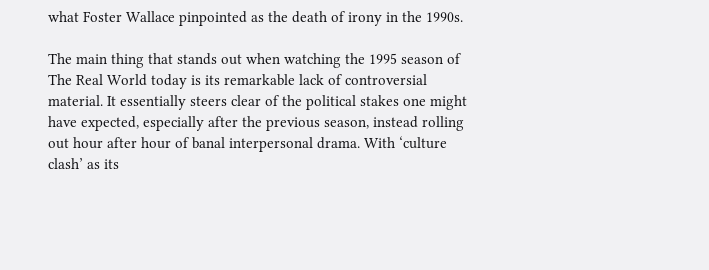what Foster Wallace pinpointed as the death of irony in the 1990s.

The main thing that stands out when watching the 1995 season of The Real World today is its remarkable lack of controversial material. It essentially steers clear of the political stakes one might have expected, especially after the previous season, instead rolling out hour after hour of banal interpersonal drama. With ‘culture clash’ as its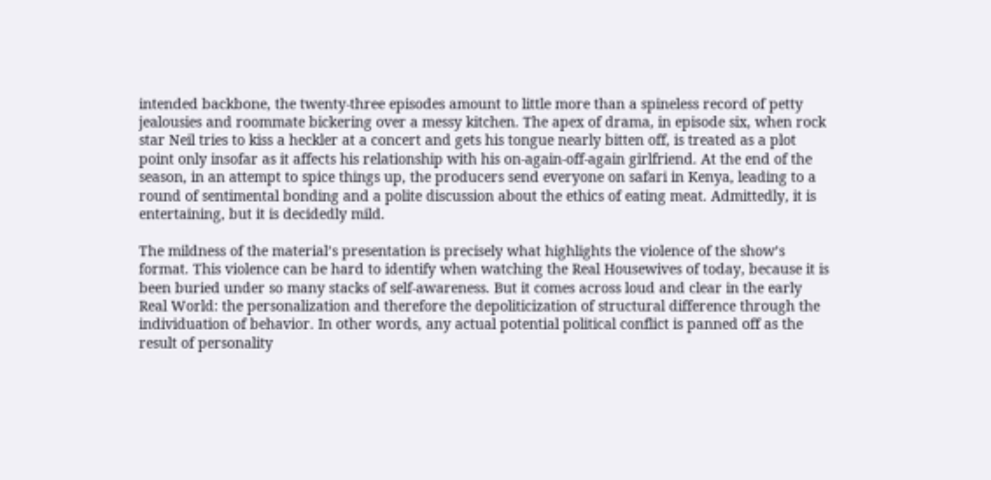intended backbone, the twenty-three episodes amount to little more than a spineless record of petty jealousies and roommate bickering over a messy kitchen. The apex of drama, in episode six, when rock star Neil tries to kiss a heckler at a concert and gets his tongue nearly bitten off, is treated as a plot point only insofar as it affects his relationship with his on-again-off-again girlfriend. At the end of the season, in an attempt to spice things up, the producers send everyone on safari in Kenya, leading to a round of sentimental bonding and a polite discussion about the ethics of eating meat. Admittedly, it is entertaining, but it is decidedly mild.

The mildness of the material’s presentation is precisely what highlights the violence of the show’s format. This violence can be hard to identify when watching the Real Housewives of today, because it is been buried under so many stacks of self-awareness. But it comes across loud and clear in the early Real World: the personalization and therefore the depoliticization of structural difference through the individuation of behavior. In other words, any actual potential political conflict is panned off as the result of personality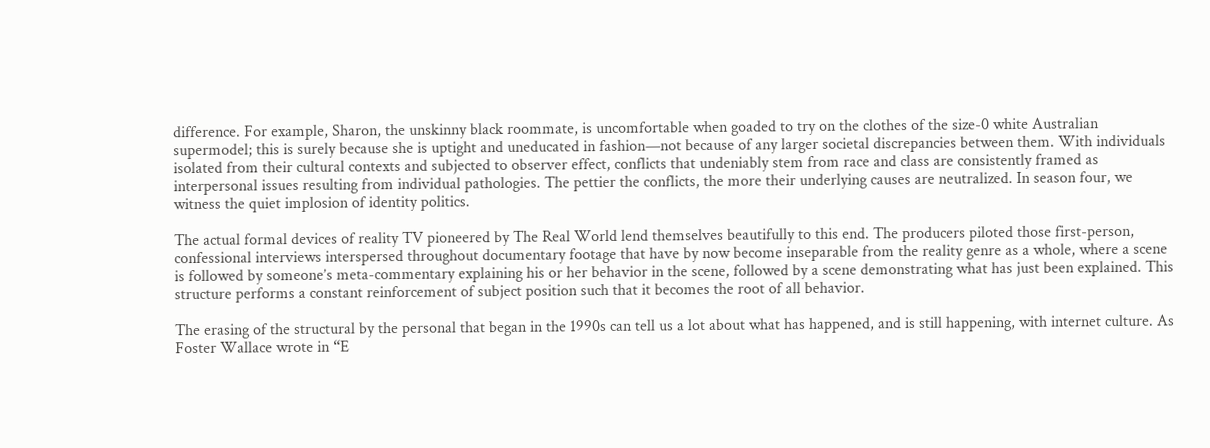difference. For example, Sharon, the unskinny black roommate, is uncomfortable when goaded to try on the clothes of the size-0 white Australian supermodel; this is surely because she is uptight and uneducated in fashion—not because of any larger societal discrepancies between them. With individuals isolated from their cultural contexts and subjected to observer effect, conflicts that undeniably stem from race and class are consistently framed as interpersonal issues resulting from individual pathologies. The pettier the conflicts, the more their underlying causes are neutralized. In season four, we witness the quiet implosion of identity politics.

The actual formal devices of reality TV pioneered by The Real World lend themselves beautifully to this end. The producers piloted those first-person, confessional interviews interspersed throughout documentary footage that have by now become inseparable from the reality genre as a whole, where a scene is followed by someone’s meta-commentary explaining his or her behavior in the scene, followed by a scene demonstrating what has just been explained. This structure performs a constant reinforcement of subject position such that it becomes the root of all behavior.

The erasing of the structural by the personal that began in the 1990s can tell us a lot about what has happened, and is still happening, with internet culture. As Foster Wallace wrote in “E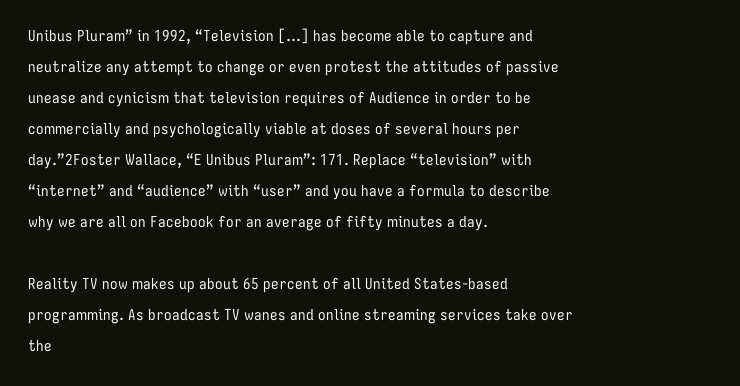Unibus Pluram” in 1992, “Television […] has become able to capture and neutralize any attempt to change or even protest the attitudes of passive unease and cynicism that television requires of Audience in order to be commercially and psychologically viable at doses of several hours per day.”2Foster Wallace, “E Unibus Pluram”: 171. Replace “television” with “internet” and “audience” with “user” and you have a formula to describe why we are all on Facebook for an average of fifty minutes a day.

Reality TV now makes up about 65 percent of all United States-based programming. As broadcast TV wanes and online streaming services take over the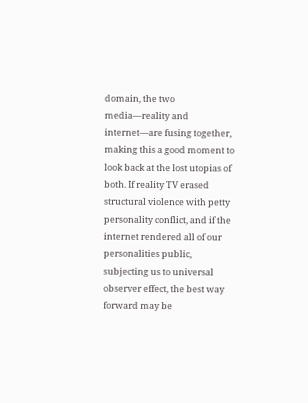domain, the two media—reality and internet—are fusing together, making this a good moment to look back at the lost utopias of both. If reality TV erased structural violence with petty personality conflict, and if the internet rendered all of our personalities public, subjecting us to universal observer effect, the best way forward may be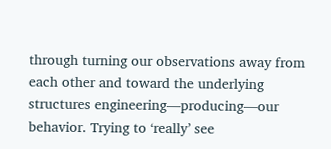through turning our observations away from each other and toward the underlying structures engineering—producing—our behavior. Trying to ‘really’ see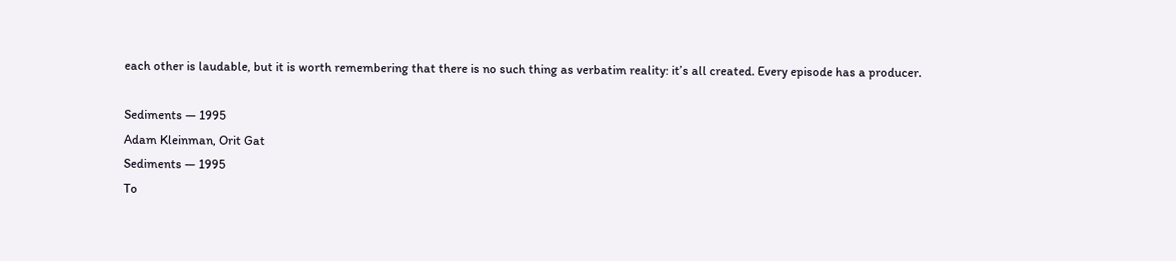each other is laudable, but it is worth remembering that there is no such thing as verbatim reality: it’s all created. Every episode has a producer.

Sediments — 1995
Adam Kleinman, Orit Gat
Sediments — 1995
To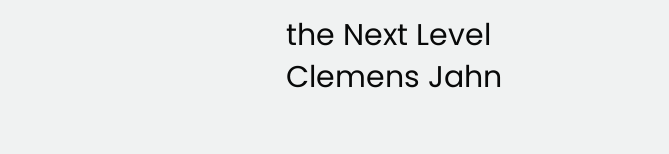the Next Level
Clemens Jahn